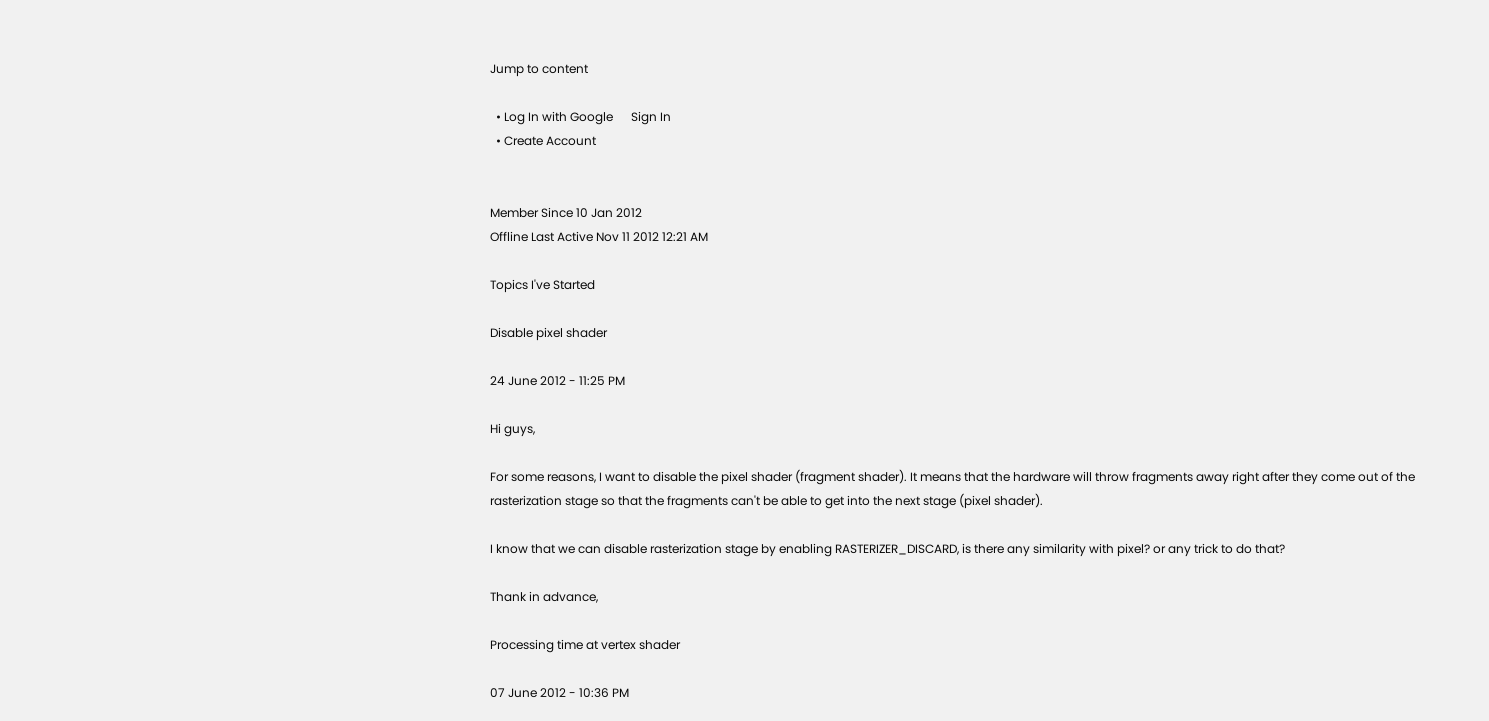Jump to content

  • Log In with Google      Sign In
  • Create Account


Member Since 10 Jan 2012
Offline Last Active Nov 11 2012 12:21 AM

Topics I've Started

Disable pixel shader

24 June 2012 - 11:25 PM

Hi guys,

For some reasons, I want to disable the pixel shader (fragment shader). It means that the hardware will throw fragments away right after they come out of the rasterization stage so that the fragments can't be able to get into the next stage (pixel shader).

I know that we can disable rasterization stage by enabling RASTERIZER_DISCARD, is there any similarity with pixel? or any trick to do that?

Thank in advance,

Processing time at vertex shader

07 June 2012 - 10:36 PM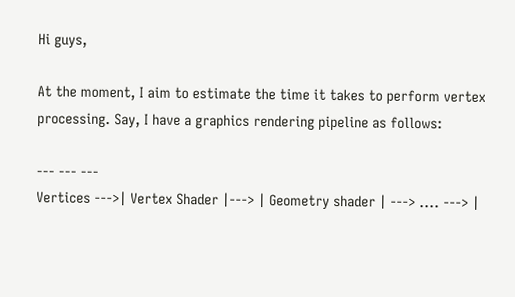Hi guys,

At the moment, I aim to estimate the time it takes to perform vertex processing. Say, I have a graphics rendering pipeline as follows:

--- --- ---
Vertices --->| Vertex Shader |---> | Geometry shader | ---> .... ---> |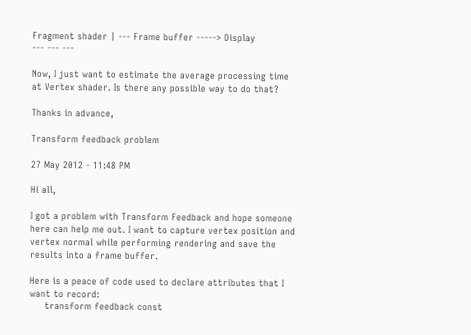Fragment shader | --- Frame buffer -----> Display
--- --- ---

Now, I just want to estimate the average processing time at Vertex shader. Is there any possible way to do that?

Thanks in advance,

Transform feedback problem

27 May 2012 - 11:48 PM

Hi all,

I got a problem with Transform Feedback and hope someone here can help me out. I want to capture vertex position and vertex normal while performing rendering and save the results into a frame buffer.

Here is a peace of code used to declare attributes that I want to record:
     transform feedback const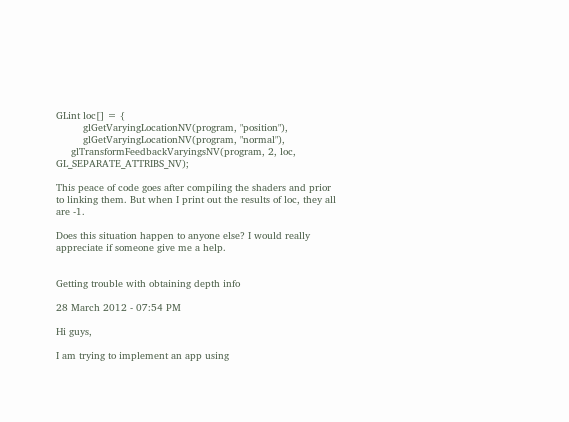GLint loc[] = {
         glGetVaryingLocationNV(program, "position"),
         glGetVaryingLocationNV(program, "normal"),
     glTransformFeedbackVaryingsNV(program, 2, loc, GL_SEPARATE_ATTRIBS_NV);

This peace of code goes after compiling the shaders and prior to linking them. But when I print out the results of loc, they all are -1.

Does this situation happen to anyone else? I would really appreciate if someone give me a help.


Getting trouble with obtaining depth info

28 March 2012 - 07:54 PM

Hi guys,

I am trying to implement an app using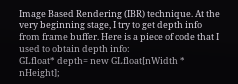Image Based Rendering (IBR) technique. At the very beginning stage, I try to get depth info from frame buffer. Here is a piece of code that I used to obtain depth info:
GLfloat* depth= new GLfloat[nWidth * nHeight];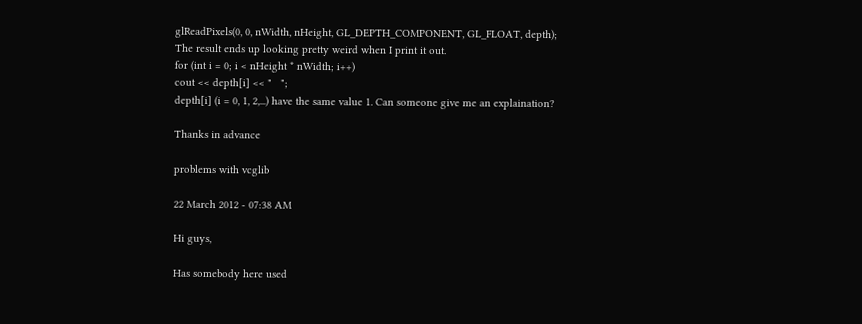glReadPixels(0, 0, nWidth, nHeight, GL_DEPTH_COMPONENT, GL_FLOAT, depth);
The result ends up looking pretty weird when I print it out.
for (int i = 0; i < nHeight * nWidth; i++)
cout << depth[i] << "   ";
depth[i] (i = 0, 1, 2,...) have the same value 1. Can someone give me an explaination?

Thanks in advance

problems with vcglib

22 March 2012 - 07:38 AM

Hi guys,

Has somebody here used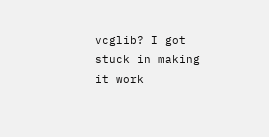vcglib? I got stuck in making it work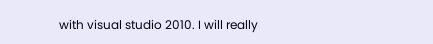with visual studio 2010. I will really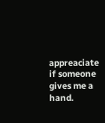appreaciate if someone gives me a hand.